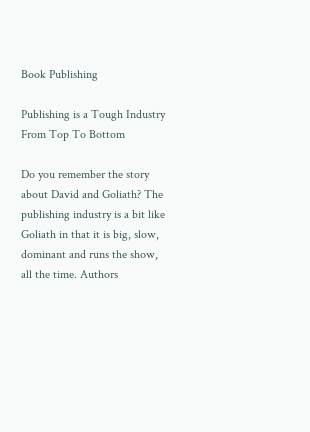Book Publishing

Publishing is a Tough Industry From Top To Bottom

Do you remember the story about David and Goliath? The publishing industry is a bit like Goliath in that it is big, slow, dominant and runs the show, all the time. Authors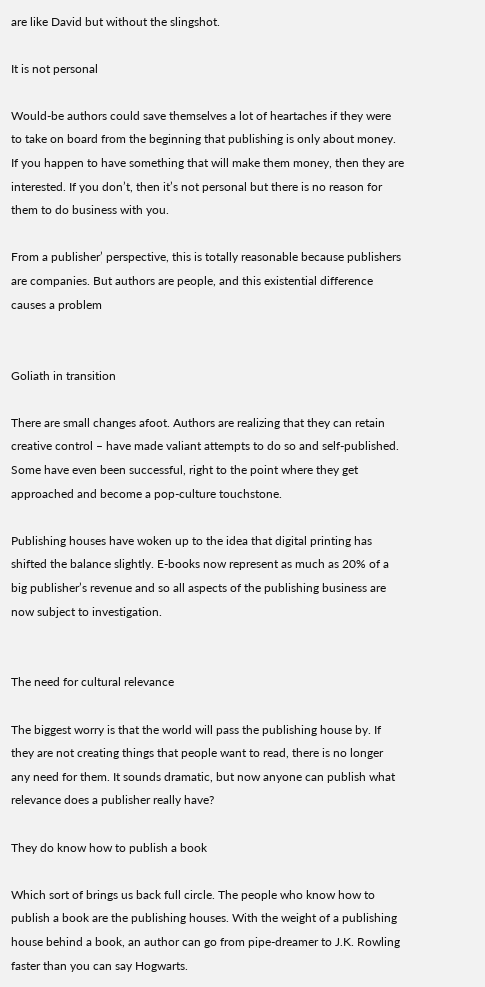are like David but without the slingshot.

It is not personal

Would-be authors could save themselves a lot of heartaches if they were to take on board from the beginning that publishing is only about money. If you happen to have something that will make them money, then they are interested. If you don’t, then it’s not personal but there is no reason for them to do business with you.

From a publisher’ perspective, this is totally reasonable because publishers are companies. But authors are people, and this existential difference causes a problem


Goliath in transition

There are small changes afoot. Authors are realizing that they can retain creative control – have made valiant attempts to do so and self-published.  Some have even been successful, right to the point where they get approached and become a pop-culture touchstone.

Publishing houses have woken up to the idea that digital printing has shifted the balance slightly. E-books now represent as much as 20% of a big publisher’s revenue and so all aspects of the publishing business are now subject to investigation.


The need for cultural relevance

The biggest worry is that the world will pass the publishing house by. If they are not creating things that people want to read, there is no longer any need for them. It sounds dramatic, but now anyone can publish what relevance does a publisher really have?

They do know how to publish a book

Which sort of brings us back full circle. The people who know how to publish a book are the publishing houses. With the weight of a publishing house behind a book, an author can go from pipe-dreamer to J.K. Rowling faster than you can say Hogwarts.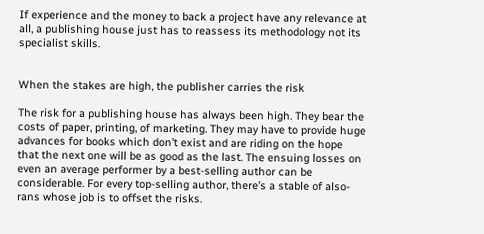If experience and the money to back a project have any relevance at all, a publishing house just has to reassess its methodology not its specialist skills.


When the stakes are high, the publisher carries the risk

The risk for a publishing house has always been high. They bear the costs of paper, printing, of marketing. They may have to provide huge advances for books which don’t exist and are riding on the hope that the next one will be as good as the last. The ensuing losses on even an average performer by a best-selling author can be considerable. For every top-selling author, there’s a stable of also-rans whose job is to offset the risks.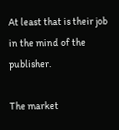At least that is their job in the mind of the publisher.

The market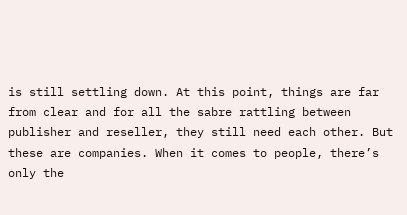is still settling down. At this point, things are far from clear and for all the sabre rattling between publisher and reseller, they still need each other. But these are companies. When it comes to people, there’s only the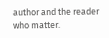author and the reader who matter.